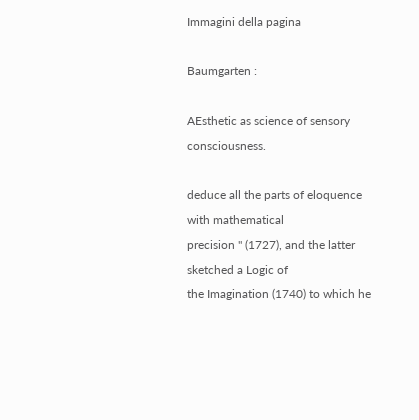Immagini della pagina

Baumgarten :

AEsthetic as science of sensory consciousness.

deduce all the parts of eloquence with mathematical
precision " (1727), and the latter sketched a Logic of
the Imagination (1740) to which he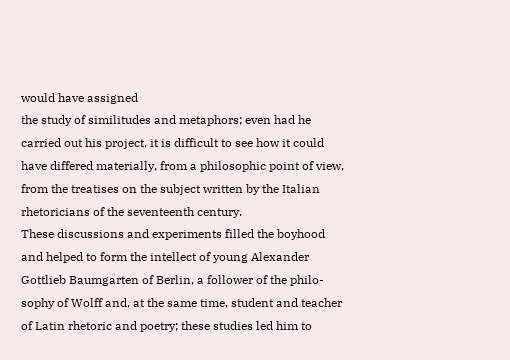would have assigned
the study of similitudes and metaphors; even had he
carried out his project, it is difficult to see how it could
have differed materially, from a philosophic point of view,
from the treatises on the subject written by the Italian
rhetoricians of the seventeenth century.
These discussions and experiments filled the boyhood
and helped to form the intellect of young Alexander
Gottlieb Baumgarten of Berlin, a follower of the philo-
sophy of Wolff and, at the same time, student and teacher
of Latin rhetoric and poetry; these studies led him to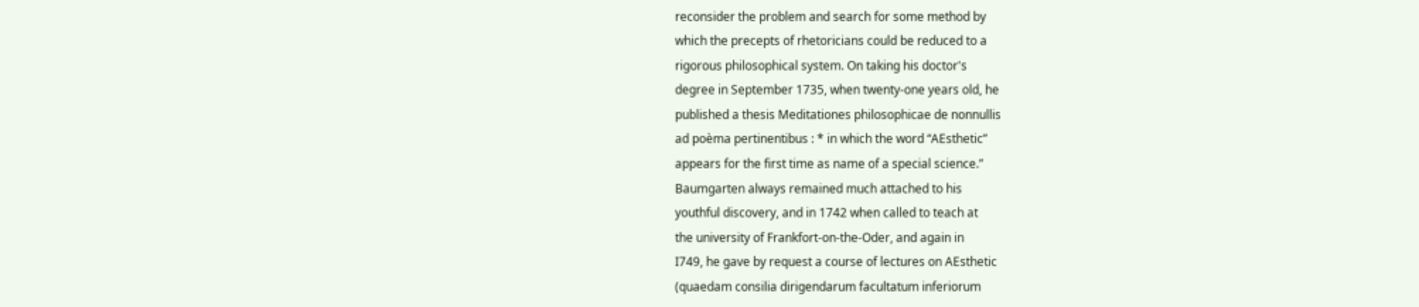reconsider the problem and search for some method by
which the precepts of rhetoricians could be reduced to a
rigorous philosophical system. On taking his doctor's
degree in September 1735, when twenty-one years old, he
published a thesis Meditationes philosophicae de nonnullis
ad poèma pertinentibus : * in which the word “AEsthetic”
appears for the first time as name of a special science.”
Baumgarten always remained much attached to his
youthful discovery, and in 1742 when called to teach at
the university of Frankfort-on-the-Oder, and again in
I749, he gave by request a course of lectures on AEsthetic
(quaedam consilia dirigendarum facultatum inferiorum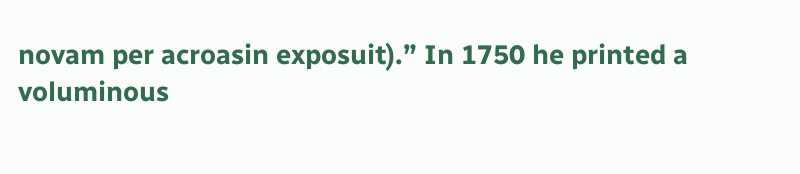novam per acroasin exposuit).” In 1750 he printed a
voluminous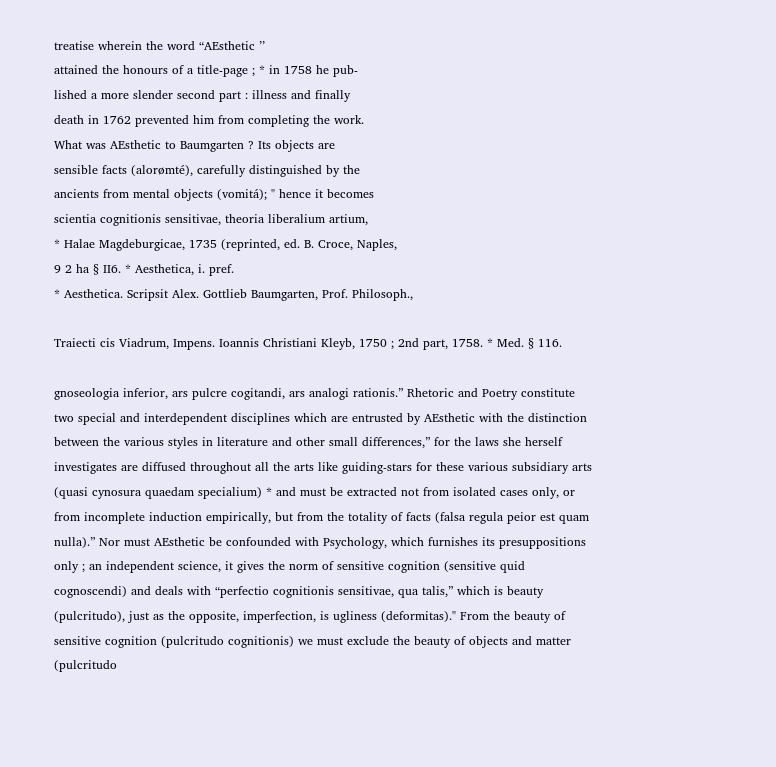treatise wherein the word “AEsthetic ’’
attained the honours of a title-page ; * in 1758 he pub-
lished a more slender second part : illness and finally
death in 1762 prevented him from completing the work.
What was AEsthetic to Baumgarten ? Its objects are
sensible facts (alorømté), carefully distinguished by the
ancients from mental objects (vomitá); " hence it becomes
scientia cognitionis sensitivae, theoria liberalium artium,
* Halae Magdeburgicae, 1735 (reprinted, ed. B. Croce, Naples,
9 2 ha § II6. * Aesthetica, i. pref.
* Aesthetica. Scripsit Alex. Gottlieb Baumgarten, Prof. Philosoph.,

Traiecti cis Viadrum, Impens. Ioannis Christiani Kleyb, 1750 ; 2nd part, 1758. * Med. § 116.

gnoseologia inferior, ars pulcre cogitandi, ars analogi rationis.” Rhetoric and Poetry constitute two special and interdependent disciplines which are entrusted by AEsthetic with the distinction between the various styles in literature and other small differences,” for the laws she herself investigates are diffused throughout all the arts like guiding-stars for these various subsidiary arts (quasi cynosura quaedam specialium) * and must be extracted not from isolated cases only, or from incomplete induction empirically, but from the totality of facts (falsa regula peior est quam nulla).” Nor must AEsthetic be confounded with Psychology, which furnishes its presuppositions only ; an independent science, it gives the norm of sensitive cognition (sensitive quid cognoscendi) and deals with “perfectio cognitionis sensitivae, qua talis,” which is beauty (pulcritudo), just as the opposite, imperfection, is ugliness (deformitas)." From the beauty of sensitive cognition (pulcritudo cognitionis) we must exclude the beauty of objects and matter (pulcritudo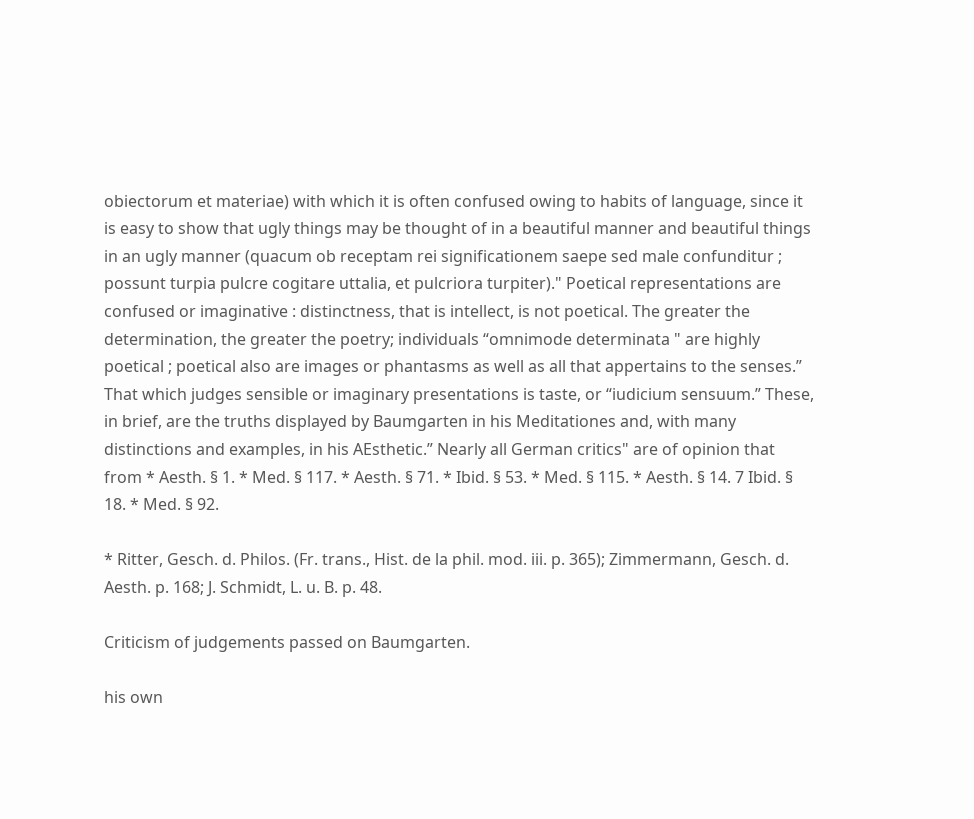obiectorum et materiae) with which it is often confused owing to habits of language, since it is easy to show that ugly things may be thought of in a beautiful manner and beautiful things in an ugly manner (quacum ob receptam rei significationem saepe sed male confunditur ; possunt turpia pulcre cogitare uttalia, et pulcriora turpiter)." Poetical representations are confused or imaginative : distinctness, that is intellect, is not poetical. The greater the determination, the greater the poetry; individuals “omnimode determinata " are highly poetical ; poetical also are images or phantasms as well as all that appertains to the senses.” That which judges sensible or imaginary presentations is taste, or “iudicium sensuum.” These, in brief, are the truths displayed by Baumgarten in his Meditationes and, with many distinctions and examples, in his AEsthetic.” Nearly all German critics" are of opinion that from * Aesth. § 1. * Med. § 117. * Aesth. § 71. * Ibid. § 53. * Med. § 115. * Aesth. § 14. 7 Ibid. § 18. * Med. § 92.

* Ritter, Gesch. d. Philos. (Fr. trans., Hist. de la phil. mod. iii. p. 365); Zimmermann, Gesch. d. Aesth. p. 168; J. Schmidt, L. u. B. p. 48.

Criticism of judgements passed on Baumgarten.

his own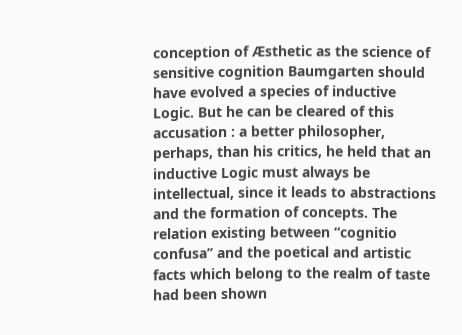conception of Æsthetic as the science of sensitive cognition Baumgarten should have evolved a species of inductive Logic. But he can be cleared of this accusation : a better philosopher, perhaps, than his critics, he held that an inductive Logic must always be intellectual, since it leads to abstractions and the formation of concepts. The relation existing between “cognitio confusa’’ and the poetical and artistic facts which belong to the realm of taste had been shown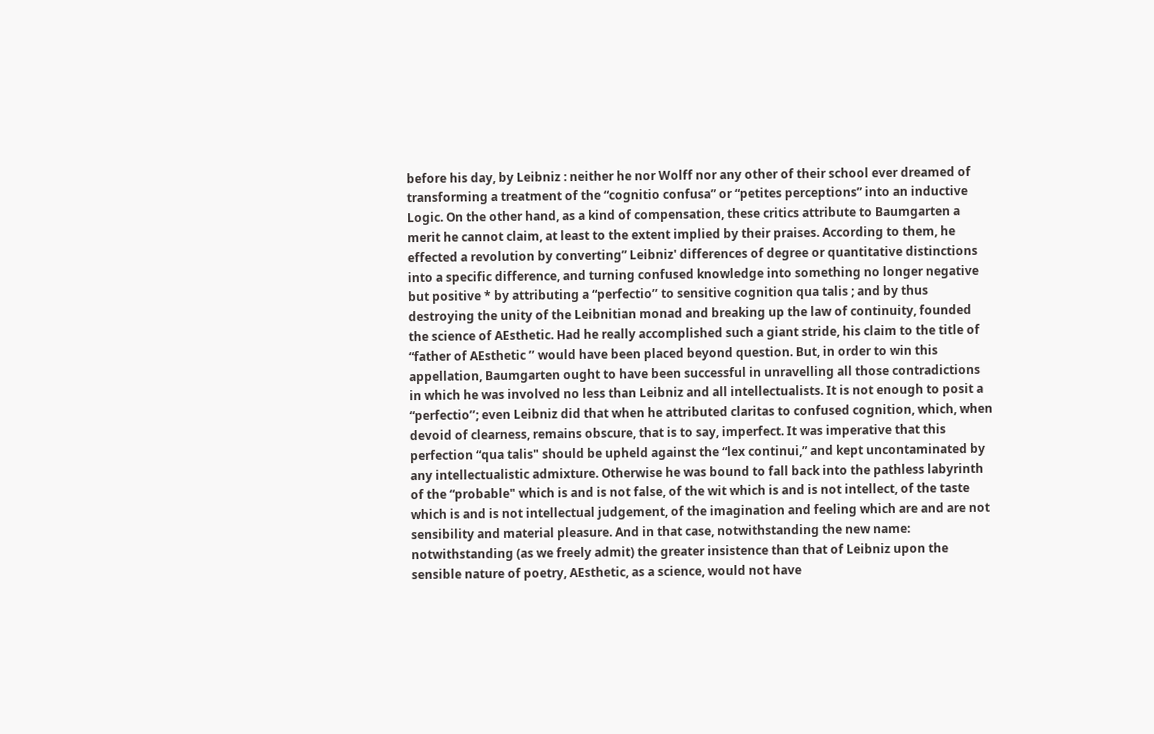before his day, by Leibniz : neither he nor Wolff nor any other of their school ever dreamed of transforming a treatment of the “cognitio confusa” or “petites perceptions” into an inductive Logic. On the other hand, as a kind of compensation, these critics attribute to Baumgarten a merit he cannot claim, at least to the extent implied by their praises. According to them, he effected a revolution by converting” Leibniz' differences of degree or quantitative distinctions into a specific difference, and turning confused knowledge into something no longer negative but positive * by attributing a “perfectio’’ to sensitive cognition qua talis ; and by thus destroying the unity of the Leibnitian monad and breaking up the law of continuity, founded the science of AEsthetic. Had he really accomplished such a giant stride, his claim to the title of “father of AEsthetic ’’ would have been placed beyond question. But, in order to win this appellation, Baumgarten ought to have been successful in unravelling all those contradictions in which he was involved no less than Leibniz and all intellectualists. It is not enough to posit a “perfectio’’; even Leibniz did that when he attributed claritas to confused cognition, which, when devoid of clearness, remains obscure, that is to say, imperfect. It was imperative that this perfection “qua talis" should be upheld against the “lex continui,” and kept uncontaminated by any intellectualistic admixture. Otherwise he was bound to fall back into the pathless labyrinth of the “probable" which is and is not false, of the wit which is and is not intellect, of the taste which is and is not intellectual judgement, of the imagination and feeling which are and are not sensibility and material pleasure. And in that case, notwithstanding the new name: notwithstanding (as we freely admit) the greater insistence than that of Leibniz upon the sensible nature of poetry, AEsthetic, as a science, would not have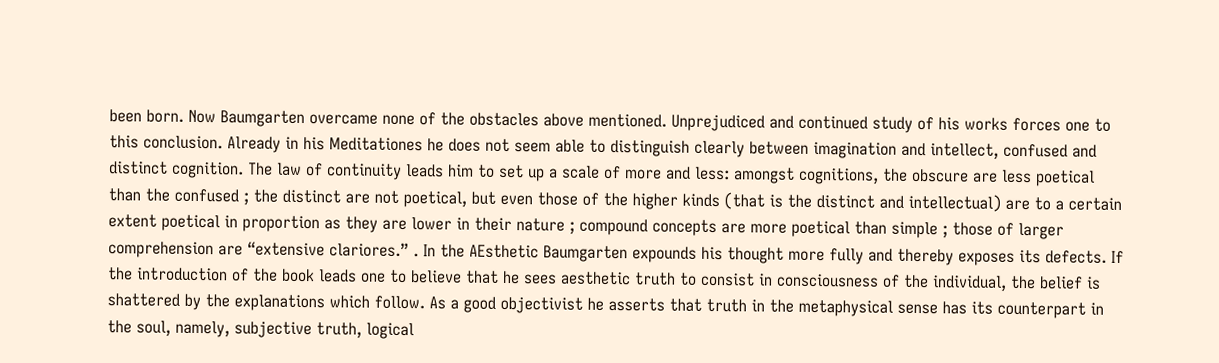been born. Now Baumgarten overcame none of the obstacles above mentioned. Unprejudiced and continued study of his works forces one to this conclusion. Already in his Meditationes he does not seem able to distinguish clearly between imagination and intellect, confused and distinct cognition. The law of continuity leads him to set up a scale of more and less: amongst cognitions, the obscure are less poetical than the confused ; the distinct are not poetical, but even those of the higher kinds (that is the distinct and intellectual) are to a certain extent poetical in proportion as they are lower in their nature ; compound concepts are more poetical than simple ; those of larger comprehension are “extensive clariores.” . In the AEsthetic Baumgarten expounds his thought more fully and thereby exposes its defects. If the introduction of the book leads one to believe that he sees aesthetic truth to consist in consciousness of the individual, the belief is shattered by the explanations which follow. As a good objectivist he asserts that truth in the metaphysical sense has its counterpart in the soul, namely, subjective truth, logical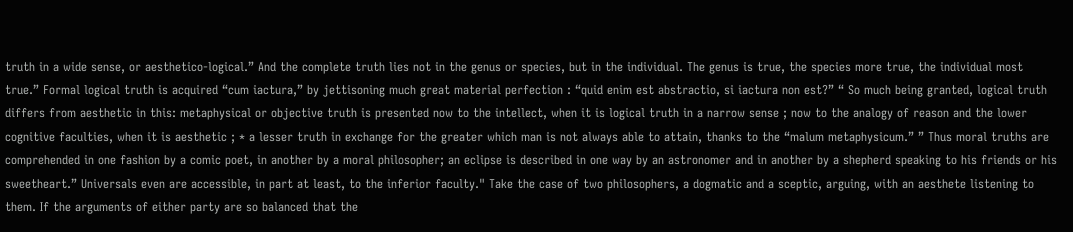truth in a wide sense, or aesthetico-logical.” And the complete truth lies not in the genus or species, but in the individual. The genus is true, the species more true, the individual most true.” Formal logical truth is acquired “cum iactura,” by jettisoning much great material perfection : “quid enim est abstractio, si iactura non est?” “ So much being granted, logical truth differs from aesthetic in this: metaphysical or objective truth is presented now to the intellect, when it is logical truth in a narrow sense ; now to the analogy of reason and the lower cognitive faculties, when it is aesthetic ; * a lesser truth in exchange for the greater which man is not always able to attain, thanks to the “malum metaphysicum.” ” Thus moral truths are comprehended in one fashion by a comic poet, in another by a moral philosopher; an eclipse is described in one way by an astronomer and in another by a shepherd speaking to his friends or his sweetheart.” Universals even are accessible, in part at least, to the inferior faculty." Take the case of two philosophers, a dogmatic and a sceptic, arguing, with an aesthete listening to them. If the arguments of either party are so balanced that the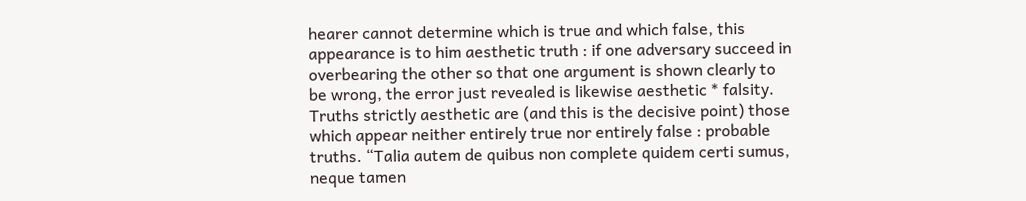hearer cannot determine which is true and which false, this appearance is to him aesthetic truth : if one adversary succeed in overbearing the other so that one argument is shown clearly to be wrong, the error just revealed is likewise aesthetic * falsity. Truths strictly aesthetic are (and this is the decisive point) those which appear neither entirely true nor entirely false : probable truths. “Talia autem de quibus non complete quidem certi sumus, neque tamen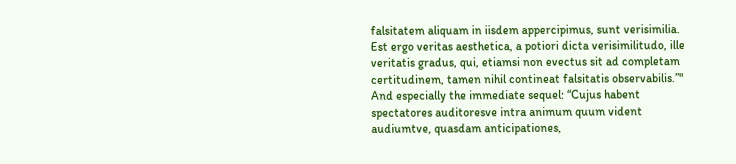falsitatem aliquam in iisdem appercipimus, sunt verisimilia. Est ergo veritas aesthetica, a potiori dicta verisimilitudo, ille veritatis gradus, qui, etiamsi non evectus sit ad completam certitudinem, tamen nihil contineat falsitatis observabilis.”" And especially the immediate sequel: “Cujus habent spectatores auditoresve intra animum quum vident audiumtve, quasdam anticipationes,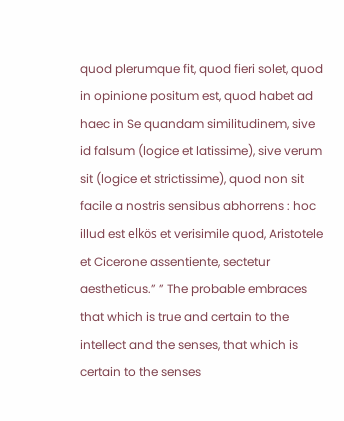quod plerumque fit, quod fieri solet, quod in opinione positum est, quod habet ad haec in Se quandam similitudinem, sive id falsum (logice et latissime), sive verum sit (logice et strictissime), quod non sit facile a nostris sensibus abhorrens : hoc illud est elkös et verisimile quod, Aristotele et Cicerone assentiente, sectetur aestheticus.” ” The probable embraces that which is true and certain to the intellect and the senses, that which is certain to the senses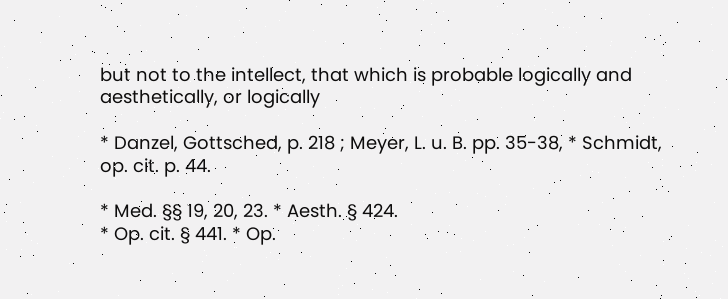but not to the intellect, that which is probable logically and aesthetically, or logically

* Danzel, Gottsched, p. 218 ; Meyer, L. u. B. pp. 35-38, * Schmidt, op. cit. p. 44.

* Med. §§ 19, 20, 23. * Aesth. § 424.
* Op. cit. § 441. * Op.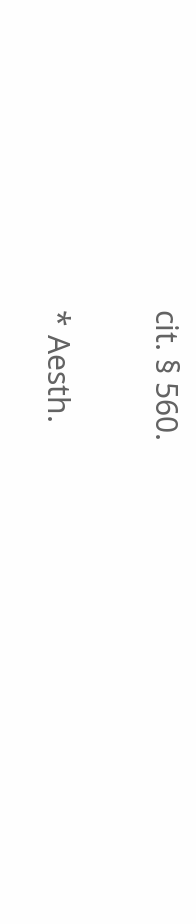cit. § 560.


* Aesth.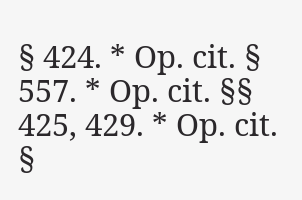§ 424. * Op. cit. § 557. * Op. cit. §§ 425, 429. * Op. cit. §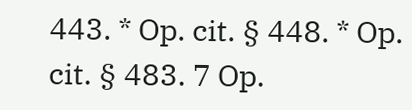443. * Op. cit. § 448. * Op. cit. § 483. 7 Op.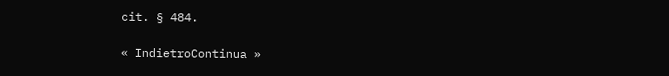cit. § 484.

« IndietroContinua »